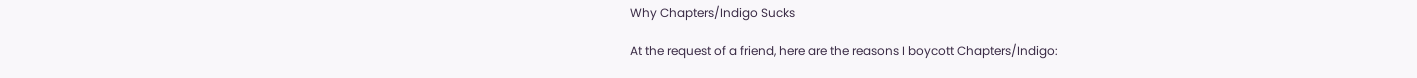Why Chapters/Indigo Sucks

At the request of a friend, here are the reasons I boycott Chapters/Indigo: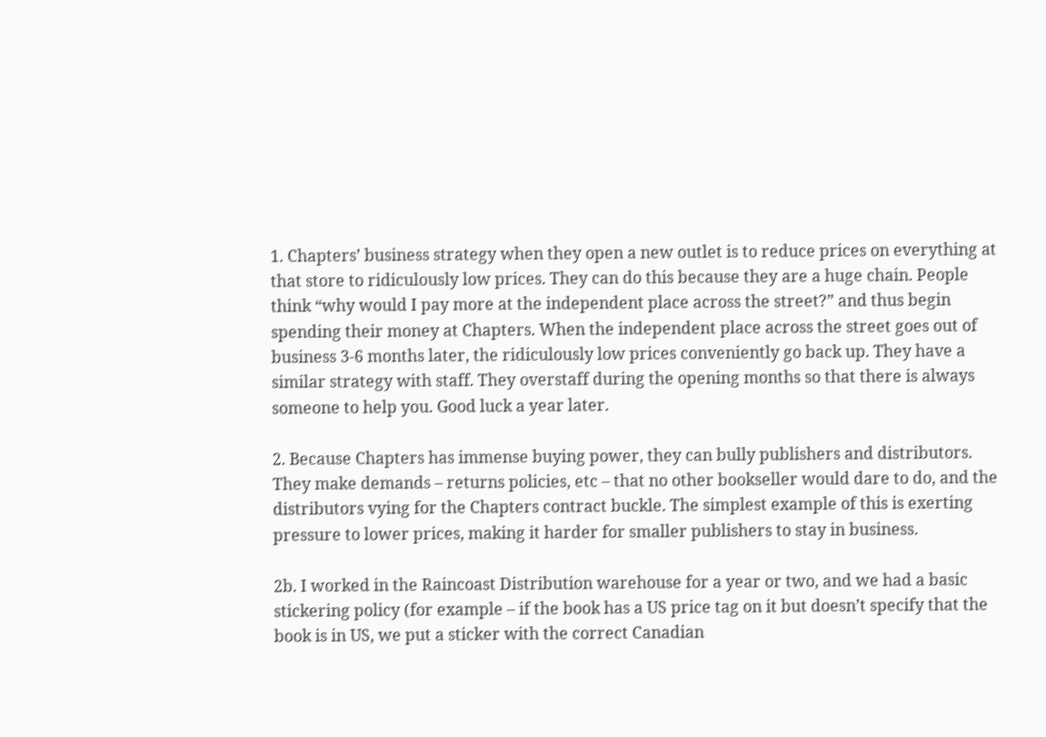1. Chapters’ business strategy when they open a new outlet is to reduce prices on everything at that store to ridiculously low prices. They can do this because they are a huge chain. People think “why would I pay more at the independent place across the street?” and thus begin spending their money at Chapters. When the independent place across the street goes out of business 3-6 months later, the ridiculously low prices conveniently go back up. They have a similar strategy with staff. They overstaff during the opening months so that there is always someone to help you. Good luck a year later.

2. Because Chapters has immense buying power, they can bully publishers and distributors. They make demands – returns policies, etc – that no other bookseller would dare to do, and the distributors vying for the Chapters contract buckle. The simplest example of this is exerting pressure to lower prices, making it harder for smaller publishers to stay in business.

2b. I worked in the Raincoast Distribution warehouse for a year or two, and we had a basic stickering policy (for example – if the book has a US price tag on it but doesn’t specify that the book is in US, we put a sticker with the correct Canadian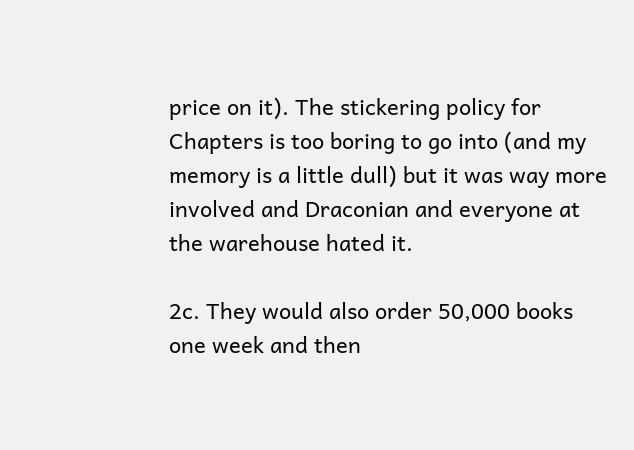price on it). The stickering policy for Chapters is too boring to go into (and my memory is a little dull) but it was way more involved and Draconian and everyone at the warehouse hated it.

2c. They would also order 50,000 books one week and then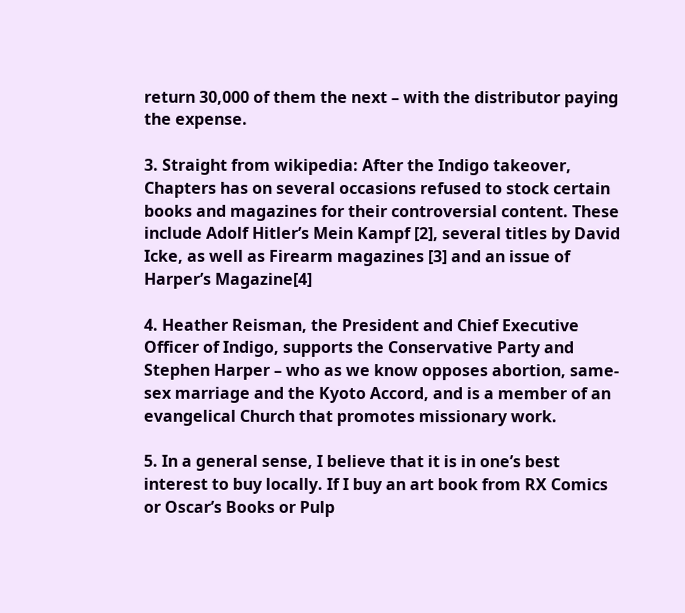return 30,000 of them the next – with the distributor paying the expense.

3. Straight from wikipedia: After the Indigo takeover, Chapters has on several occasions refused to stock certain books and magazines for their controversial content. These include Adolf Hitler’s Mein Kampf [2], several titles by David Icke, as well as Firearm magazines [3] and an issue of Harper’s Magazine[4]

4. Heather Reisman, the President and Chief Executive Officer of Indigo, supports the Conservative Party and Stephen Harper – who as we know opposes abortion, same-sex marriage and the Kyoto Accord, and is a member of an evangelical Church that promotes missionary work.

5. In a general sense, I believe that it is in one’s best interest to buy locally. If I buy an art book from RX Comics or Oscar’s Books or Pulp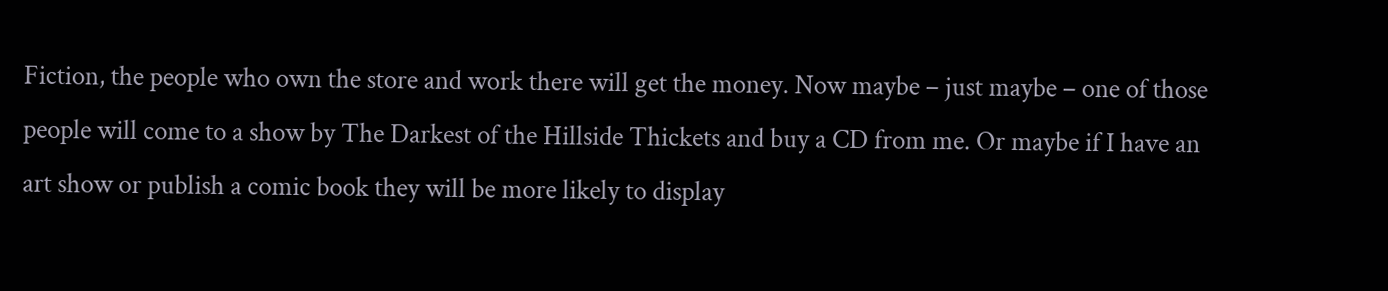Fiction, the people who own the store and work there will get the money. Now maybe – just maybe – one of those people will come to a show by The Darkest of the Hillside Thickets and buy a CD from me. Or maybe if I have an art show or publish a comic book they will be more likely to display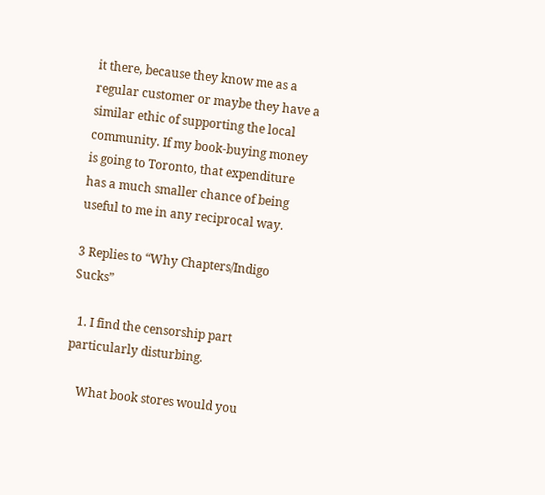it there, because they know me as a regular customer or maybe they have a similar ethic of supporting the local community. If my book-buying money is going to Toronto, that expenditure has a much smaller chance of being useful to me in any reciprocal way.

3 Replies to “Why Chapters/Indigo Sucks”

  1. I find the censorship part particularly disturbing.

    What book stores would you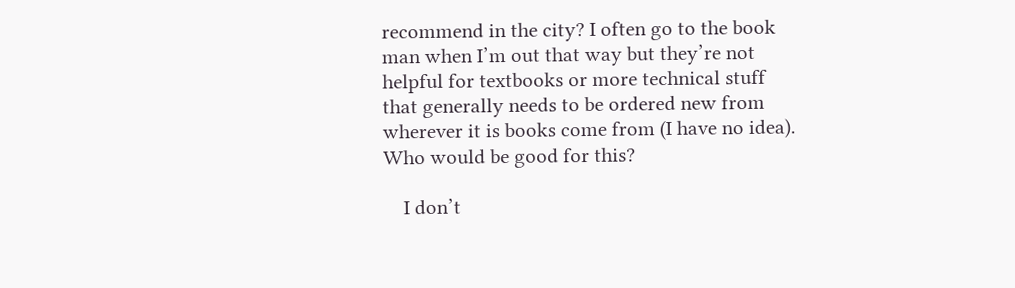recommend in the city? I often go to the book man when I’m out that way but they’re not helpful for textbooks or more technical stuff that generally needs to be ordered new from wherever it is books come from (I have no idea). Who would be good for this?

    I don’t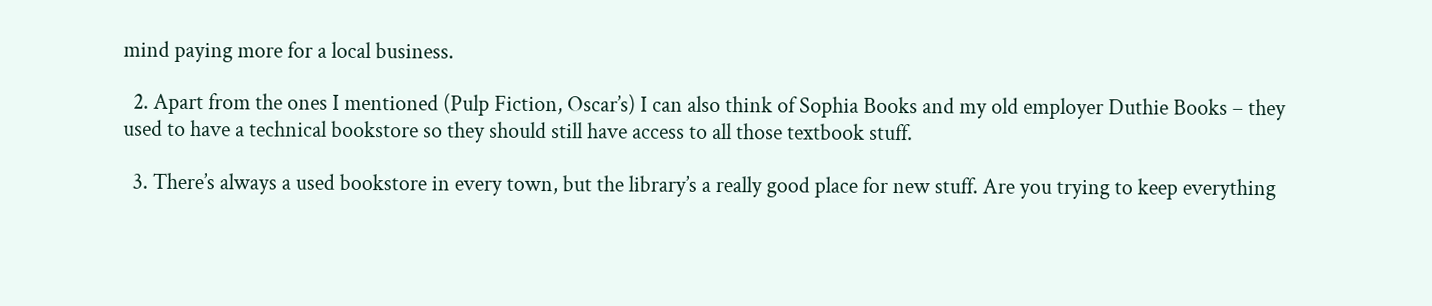mind paying more for a local business.

  2. Apart from the ones I mentioned (Pulp Fiction, Oscar’s) I can also think of Sophia Books and my old employer Duthie Books – they used to have a technical bookstore so they should still have access to all those textbook stuff.

  3. There’s always a used bookstore in every town, but the library’s a really good place for new stuff. Are you trying to keep everything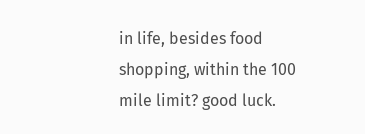in life, besides food shopping, within the 100 mile limit? good luck.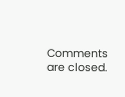Comments are closed.